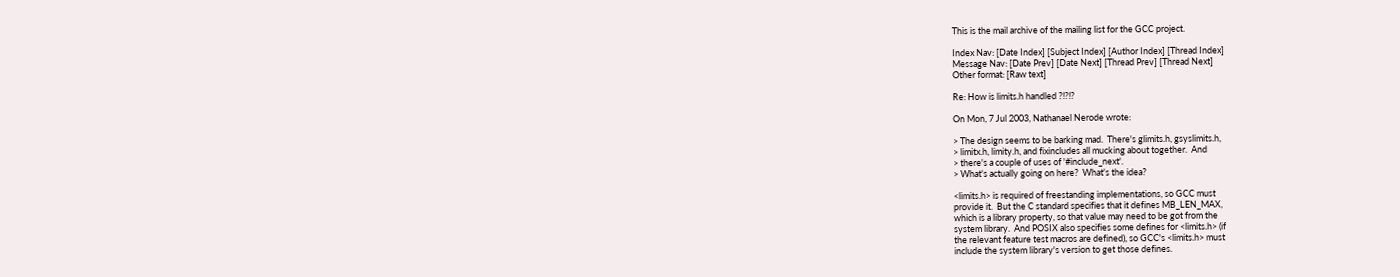This is the mail archive of the mailing list for the GCC project.

Index Nav: [Date Index] [Subject Index] [Author Index] [Thread Index]
Message Nav: [Date Prev] [Date Next] [Thread Prev] [Thread Next]
Other format: [Raw text]

Re: How is limits.h handled ?!?!?

On Mon, 7 Jul 2003, Nathanael Nerode wrote:

> The design seems to be barking mad.  There's glimits.h, gsyslimits.h,
> limitx.h, limity.h, and fixincludes all mucking about together.  And
> there's a couple of uses of '#include_next'.
> What's actually going on here?  What's the idea?

<limits.h> is required of freestanding implementations, so GCC must
provide it.  But the C standard specifies that it defines MB_LEN_MAX,
which is a library property, so that value may need to be got from the
system library.  And POSIX also specifies some defines for <limits.h> (if
the relevant feature test macros are defined), so GCC's <limits.h> must
include the system library's version to get those defines.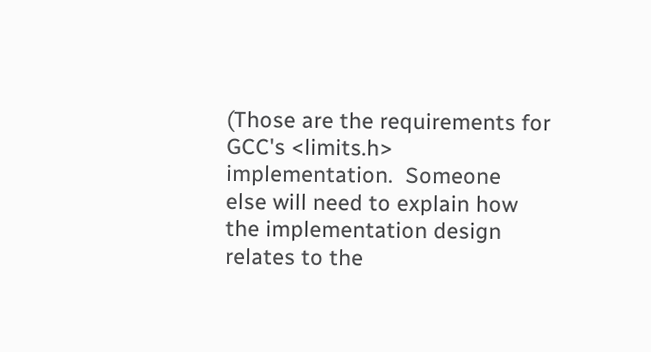(Those are the requirements for GCC's <limits.h> implementation.  Someone
else will need to explain how the implementation design relates to the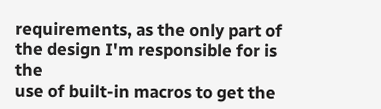requirements, as the only part of the design I'm responsible for is the
use of built-in macros to get the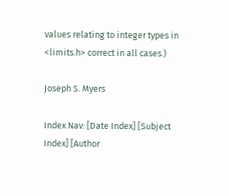values relating to integer types in
<limits.h> correct in all cases.)

Joseph S. Myers

Index Nav: [Date Index] [Subject Index] [Author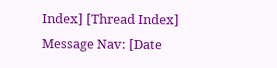Index] [Thread Index]
Message Nav: [Date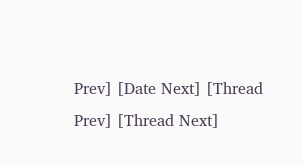Prev] [Date Next] [Thread Prev] [Thread Next]